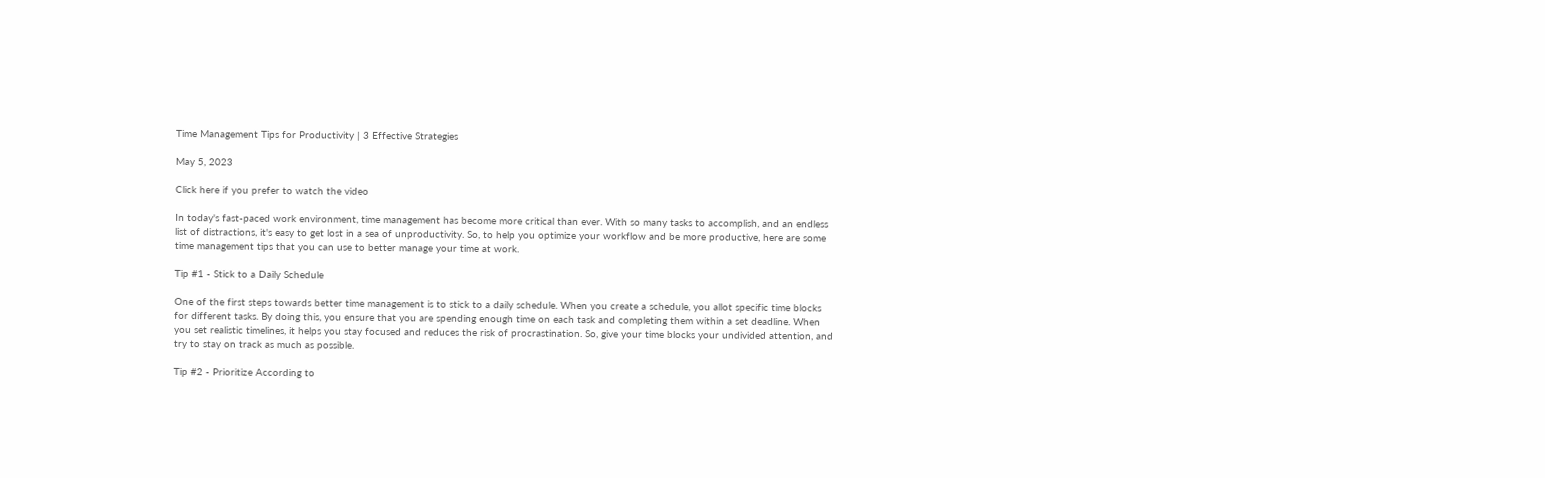Time Management Tips for Productivity | 3 Effective Strategies

May 5, 2023

Click here if you prefer to watch the video

In today's fast-paced work environment, time management has become more critical than ever. With so many tasks to accomplish, and an endless list of distractions, it's easy to get lost in a sea of unproductivity. So, to help you optimize your workflow and be more productive, here are some time management tips that you can use to better manage your time at work.

Tip #1 - Stick to a Daily Schedule

One of the first steps towards better time management is to stick to a daily schedule. When you create a schedule, you allot specific time blocks for different tasks. By doing this, you ensure that you are spending enough time on each task and completing them within a set deadline. When you set realistic timelines, it helps you stay focused and reduces the risk of procrastination. So, give your time blocks your undivided attention, and try to stay on track as much as possible.

Tip #2 - Prioritize According to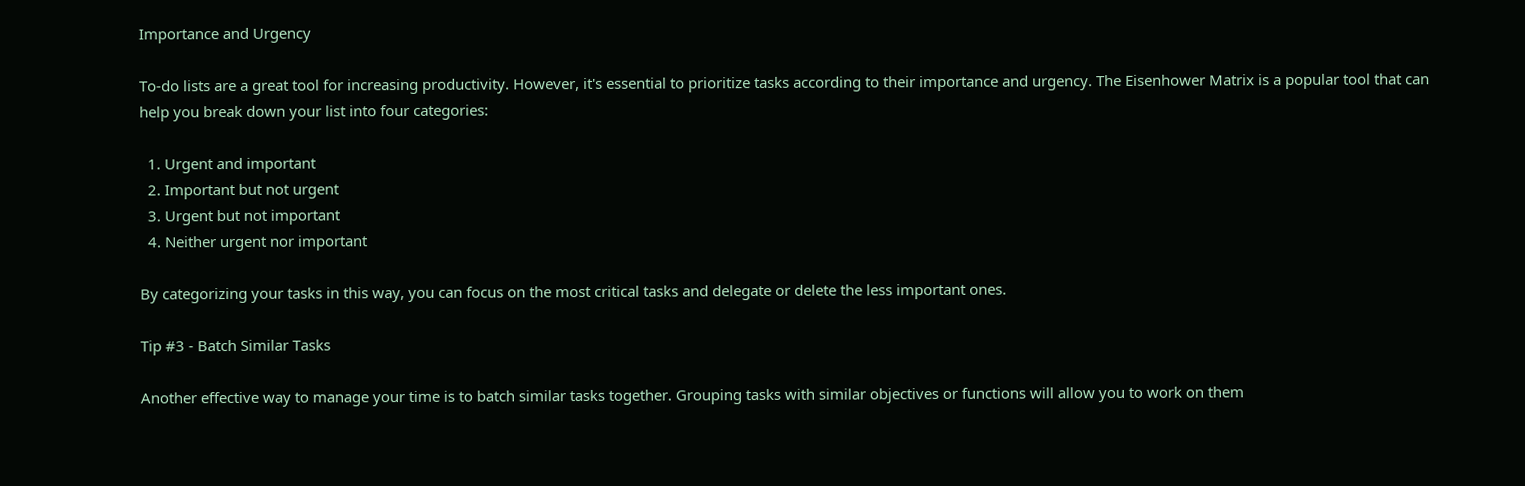Importance and Urgency

To-do lists are a great tool for increasing productivity. However, it's essential to prioritize tasks according to their importance and urgency. The Eisenhower Matrix is a popular tool that can help you break down your list into four categories:

  1. Urgent and important
  2. Important but not urgent
  3. Urgent but not important
  4. Neither urgent nor important

By categorizing your tasks in this way, you can focus on the most critical tasks and delegate or delete the less important ones.

Tip #3 - Batch Similar Tasks

Another effective way to manage your time is to batch similar tasks together. Grouping tasks with similar objectives or functions will allow you to work on them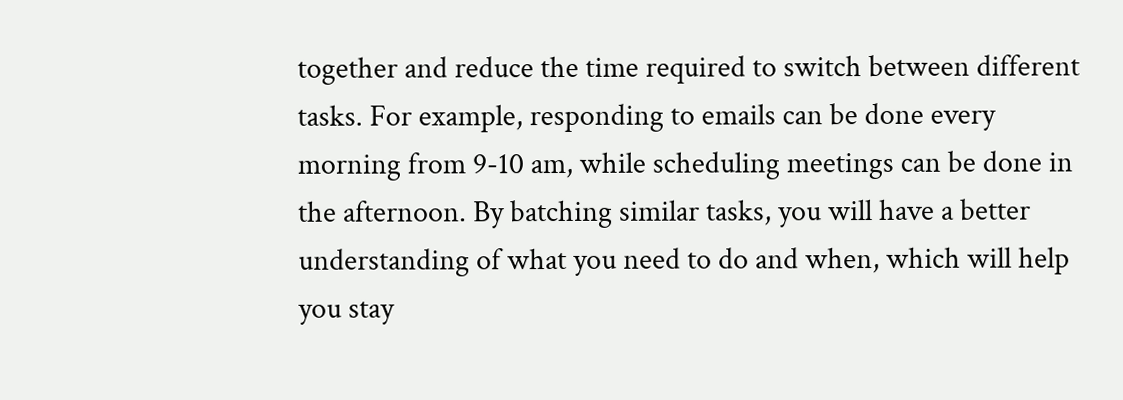together and reduce the time required to switch between different tasks. For example, responding to emails can be done every morning from 9-10 am, while scheduling meetings can be done in the afternoon. By batching similar tasks, you will have a better understanding of what you need to do and when, which will help you stay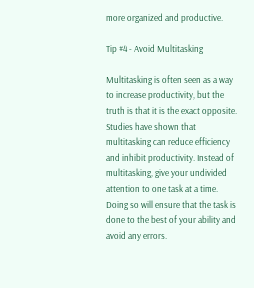more organized and productive.

Tip #4 - Avoid Multitasking

Multitasking is often seen as a way to increase productivity, but the truth is that it is the exact opposite. Studies have shown that multitasking can reduce efficiency and inhibit productivity. Instead of multitasking, give your undivided attention to one task at a time. Doing so will ensure that the task is done to the best of your ability and avoid any errors.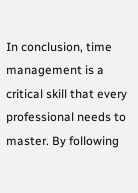In conclusion, time management is a critical skill that every professional needs to master. By following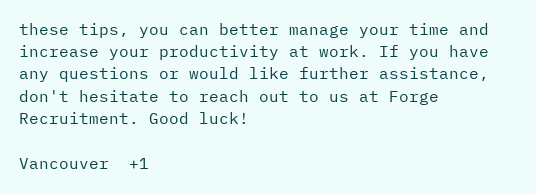these tips, you can better manage your time and increase your productivity at work. If you have any questions or would like further assistance, don't hesitate to reach out to us at Forge Recruitment. Good luck!

Vancouver  +1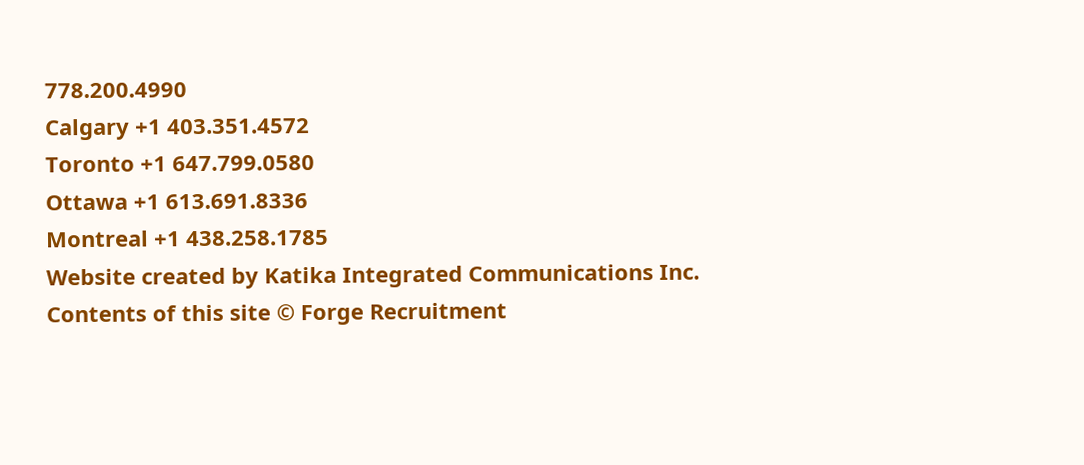778.200.4990
Calgary +1 403.351.4572
Toronto +1 647.799.0580
Ottawa +1 613.691.8336
Montreal +1 438.258.1785
Website created by Katika Integrated Communications Inc. Contents of this site © Forge Recruitment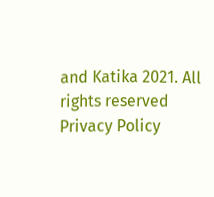and Katika 2021. All rights reserved
Privacy Policy